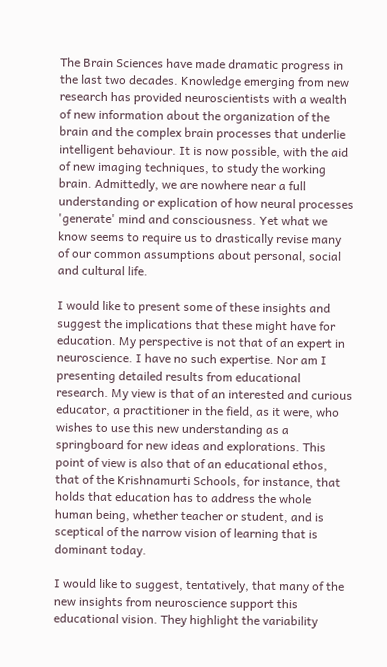The Brain Sciences have made dramatic progress in the last two decades. Knowledge emerging from new research has provided neuroscientists with a wealth of new information about the organization of the brain and the complex brain processes that underlie intelligent behaviour. It is now possible, with the aid of new imaging techniques, to study the working brain. Admittedly, we are nowhere near a full understanding or explication of how neural processes 'generate' mind and consciousness. Yet what we know seems to require us to drastically revise many of our common assumptions about personal, social and cultural life.

I would like to present some of these insights and suggest the implications that these might have for education. My perspective is not that of an expert in neuroscience. I have no such expertise. Nor am I presenting detailed results from educational research. My view is that of an interested and curious educator, a practitioner in the field, as it were, who wishes to use this new understanding as a springboard for new ideas and explorations. This point of view is also that of an educational ethos, that of the Krishnamurti Schools, for instance, that holds that education has to address the whole human being, whether teacher or student, and is sceptical of the narrow vision of learning that is dominant today.

I would like to suggest, tentatively, that many of the new insights from neuroscience support this educational vision. They highlight the variability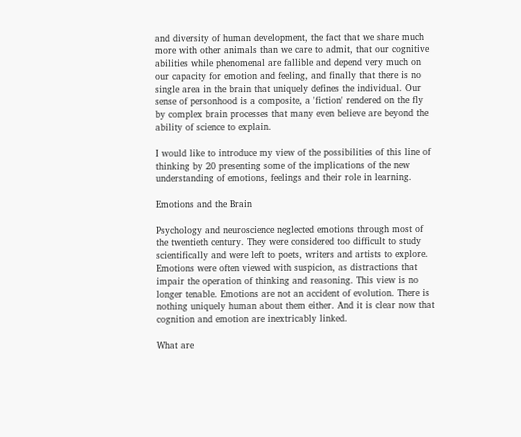and diversity of human development, the fact that we share much more with other animals than we care to admit, that our cognitive abilities while phenomenal are fallible and depend very much on our capacity for emotion and feeling, and finally that there is no single area in the brain that uniquely defines the individual. Our sense of personhood is a composite, a 'fiction' rendered on the fly by complex brain processes that many even believe are beyond the ability of science to explain.

I would like to introduce my view of the possibilities of this line of thinking by 20 presenting some of the implications of the new understanding of emotions, feelings and their role in learning.

Emotions and the Brain

Psychology and neuroscience neglected emotions through most of the twentieth century. They were considered too difficult to study scientifically and were left to poets, writers and artists to explore. Emotions were often viewed with suspicion, as distractions that impair the operation of thinking and reasoning. This view is no longer tenable. Emotions are not an accident of evolution. There is nothing uniquely human about them either. And it is clear now that cognition and emotion are inextricably linked.

What are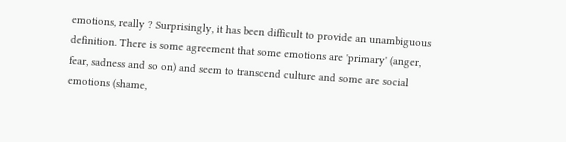emotions, really ? Surprisingly, it has been difficult to provide an unambiguous definition. There is some agreement that some emotions are 'primary' (anger, fear, sadness and so on) and seem to transcend culture and some are social emotions (shame,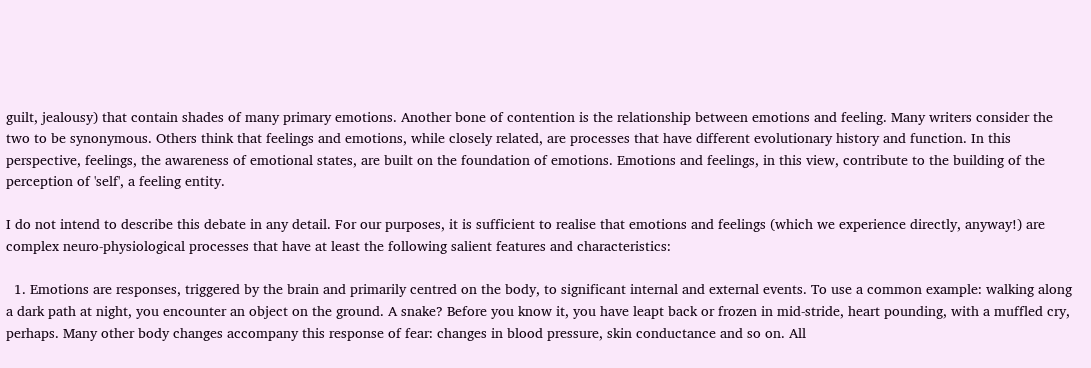guilt, jealousy) that contain shades of many primary emotions. Another bone of contention is the relationship between emotions and feeling. Many writers consider the two to be synonymous. Others think that feelings and emotions, while closely related, are processes that have different evolutionary history and function. In this perspective, feelings, the awareness of emotional states, are built on the foundation of emotions. Emotions and feelings, in this view, contribute to the building of the perception of 'self', a feeling entity.

I do not intend to describe this debate in any detail. For our purposes, it is sufficient to realise that emotions and feelings (which we experience directly, anyway!) are complex neuro-physiological processes that have at least the following salient features and characteristics:

  1. Emotions are responses, triggered by the brain and primarily centred on the body, to significant internal and external events. To use a common example: walking along a dark path at night, you encounter an object on the ground. A snake? Before you know it, you have leapt back or frozen in mid-stride, heart pounding, with a muffled cry, perhaps. Many other body changes accompany this response of fear: changes in blood pressure, skin conductance and so on. All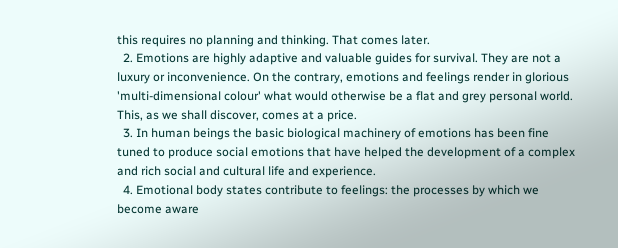this requires no planning and thinking. That comes later.
  2. Emotions are highly adaptive and valuable guides for survival. They are not a luxury or inconvenience. On the contrary, emotions and feelings render in glorious 'multi-dimensional colour' what would otherwise be a flat and grey personal world. This, as we shall discover, comes at a price.
  3. In human beings the basic biological machinery of emotions has been fine tuned to produce social emotions that have helped the development of a complex and rich social and cultural life and experience.
  4. Emotional body states contribute to feelings: the processes by which we become aware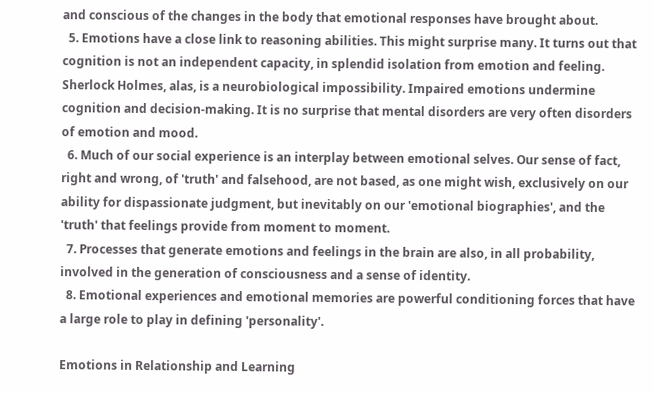and conscious of the changes in the body that emotional responses have brought about.
  5. Emotions have a close link to reasoning abilities. This might surprise many. It turns out that cognition is not an independent capacity, in splendid isolation from emotion and feeling. Sherlock Holmes, alas, is a neurobiological impossibility. Impaired emotions undermine cognition and decision-making. It is no surprise that mental disorders are very often disorders of emotion and mood.
  6. Much of our social experience is an interplay between emotional selves. Our sense of fact, right and wrong, of 'truth' and falsehood, are not based, as one might wish, exclusively on our ability for dispassionate judgment, but inevitably on our 'emotional biographies', and the 'truth' that feelings provide from moment to moment.
  7. Processes that generate emotions and feelings in the brain are also, in all probability, involved in the generation of consciousness and a sense of identity.
  8. Emotional experiences and emotional memories are powerful conditioning forces that have a large role to play in defining 'personality'.

Emotions in Relationship and Learning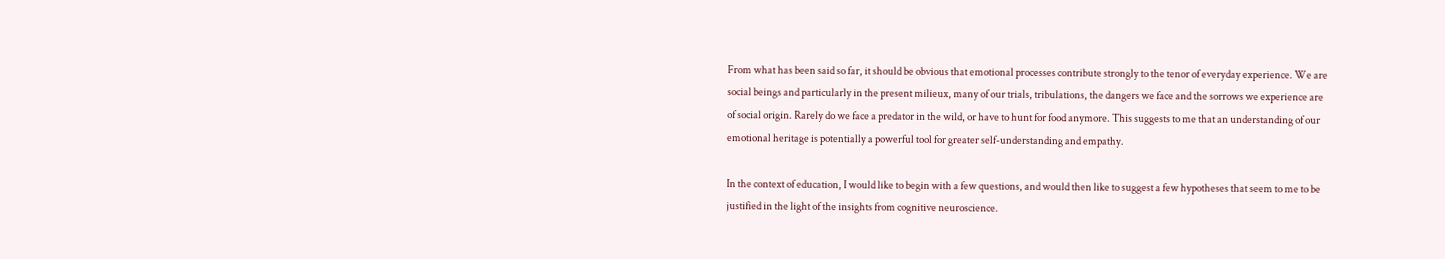From what has been said so far, it should be obvious that emotional processes contribute strongly to the tenor of everyday experience. We are social beings and particularly in the present milieux, many of our trials, tribulations, the dangers we face and the sorrows we experience are of social origin. Rarely do we face a predator in the wild, or have to hunt for food anymore. This suggests to me that an understanding of our emotional heritage is potentially a powerful tool for greater self-understanding and empathy.

In the context of education, I would like to begin with a few questions, and would then like to suggest a few hypotheses that seem to me to be justified in the light of the insights from cognitive neuroscience.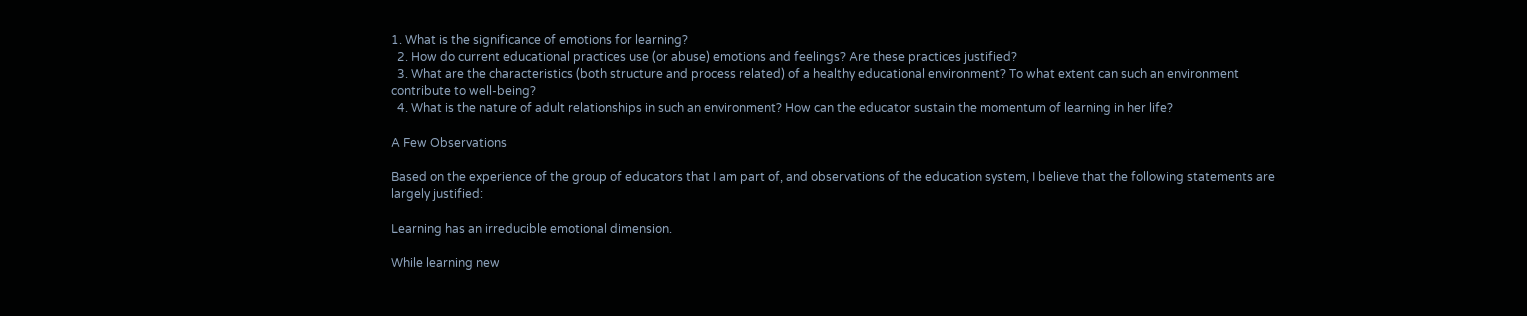1. What is the significance of emotions for learning?
  2. How do current educational practices use (or abuse) emotions and feelings? Are these practices justified?
  3. What are the characteristics (both structure and process related) of a healthy educational environment? To what extent can such an environment contribute to well-being?
  4. What is the nature of adult relationships in such an environment? How can the educator sustain the momentum of learning in her life?

A Few Observations

Based on the experience of the group of educators that I am part of, and observations of the education system, I believe that the following statements are largely justified:

Learning has an irreducible emotional dimension.

While learning new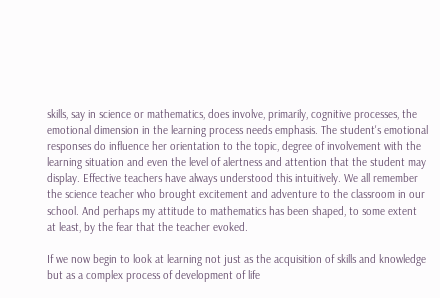skills, say in science or mathematics, does involve, primarily, cognitive processes, the emotional dimension in the learning process needs emphasis. The student's emotional responses do influence her orientation to the topic, degree of involvement with the learning situation and even the level of alertness and attention that the student may display. Effective teachers have always understood this intuitively. We all remember the science teacher who brought excitement and adventure to the classroom in our school. And perhaps my attitude to mathematics has been shaped, to some extent at least, by the fear that the teacher evoked.

If we now begin to look at learning not just as the acquisition of skills and knowledge but as a complex process of development of life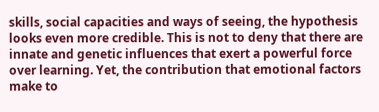skills, social capacities and ways of seeing, the hypothesis looks even more credible. This is not to deny that there are innate and genetic influences that exert a powerful force over learning. Yet, the contribution that emotional factors make to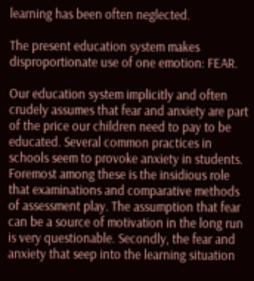learning has been often neglected.

The present education system makes disproportionate use of one emotion: FEAR.

Our education system implicitly and often crudely assumes that fear and anxiety are part of the price our children need to pay to be educated. Several common practices in schools seem to provoke anxiety in students. Foremost among these is the insidious role that examinations and comparative methods of assessment play. The assumption that fear can be a source of motivation in the long run is very questionable. Secondly, the fear and anxiety that seep into the learning situation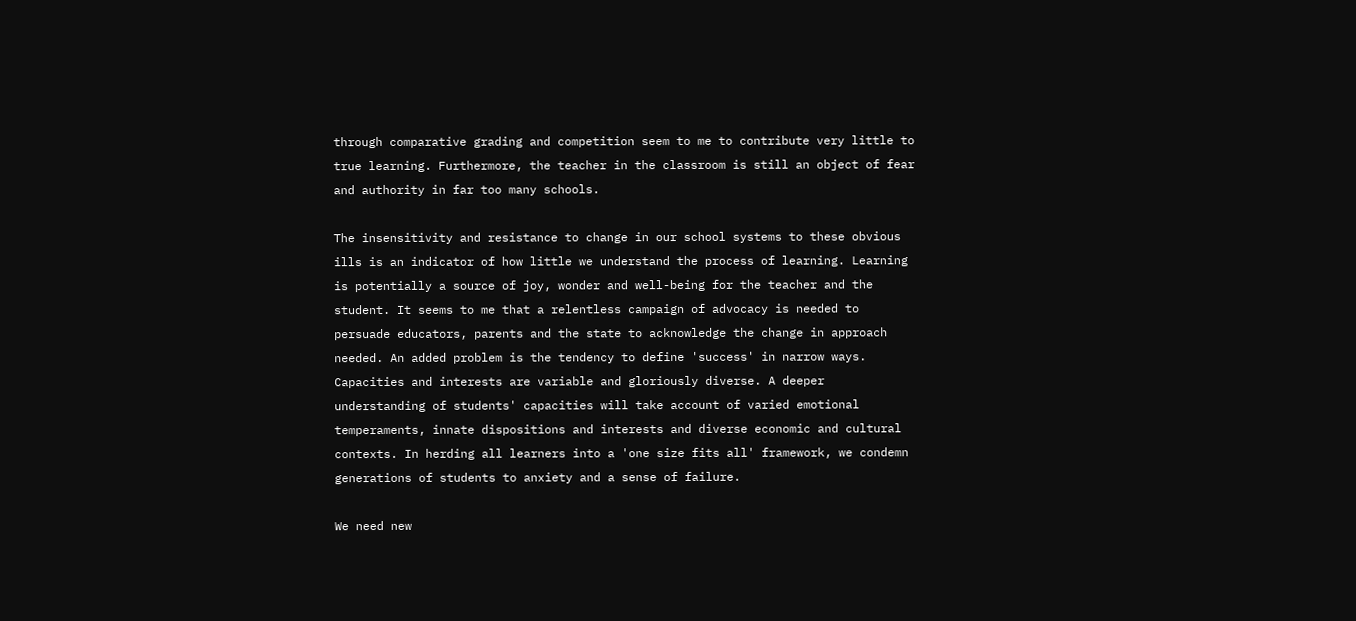through comparative grading and competition seem to me to contribute very little to true learning. Furthermore, the teacher in the classroom is still an object of fear and authority in far too many schools.

The insensitivity and resistance to change in our school systems to these obvious ills is an indicator of how little we understand the process of learning. Learning is potentially a source of joy, wonder and well-being for the teacher and the student. It seems to me that a relentless campaign of advocacy is needed to persuade educators, parents and the state to acknowledge the change in approach needed. An added problem is the tendency to define 'success' in narrow ways. Capacities and interests are variable and gloriously diverse. A deeper understanding of students' capacities will take account of varied emotional temperaments, innate dispositions and interests and diverse economic and cultural contexts. In herding all learners into a 'one size fits all' framework, we condemn generations of students to anxiety and a sense of failure.

We need new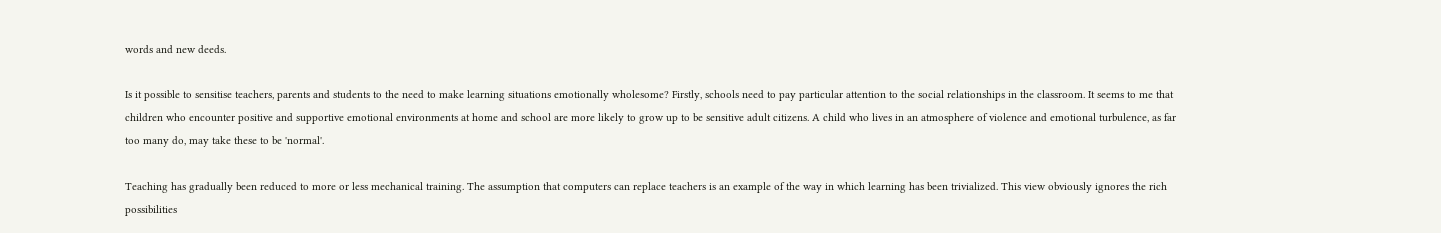words and new deeds.

Is it possible to sensitise teachers, parents and students to the need to make learning situations emotionally wholesome? Firstly, schools need to pay particular attention to the social relationships in the classroom. It seems to me that children who encounter positive and supportive emotional environments at home and school are more likely to grow up to be sensitive adult citizens. A child who lives in an atmosphere of violence and emotional turbulence, as far too many do, may take these to be 'normal'.

Teaching has gradually been reduced to more or less mechanical training. The assumption that computers can replace teachers is an example of the way in which learning has been trivialized. This view obviously ignores the rich possibilities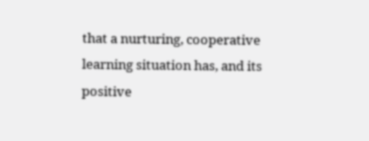that a nurturing, cooperative learning situation has, and its positive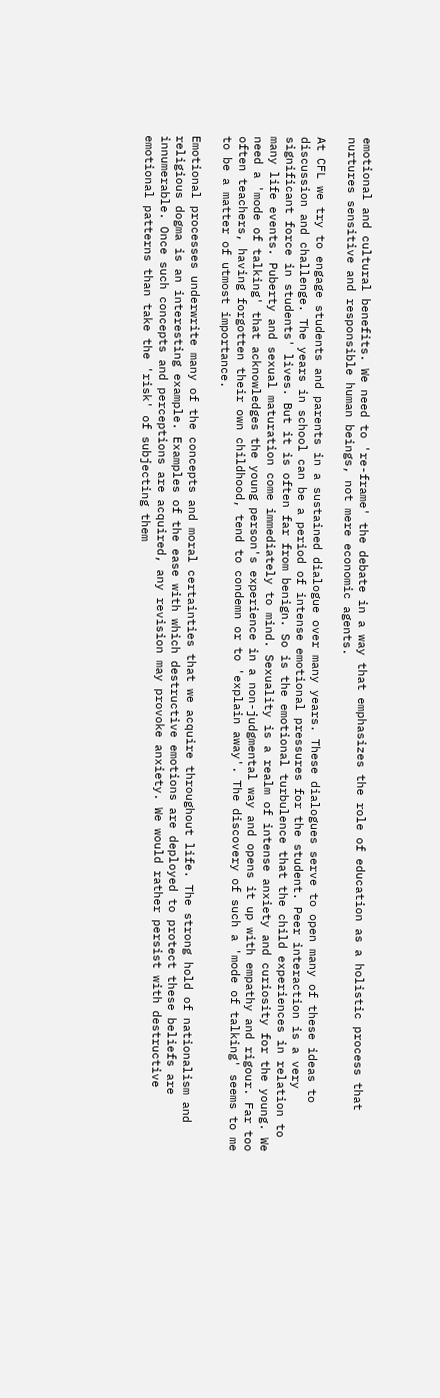emotional and cultural benefits. We need to 're-frame' the debate in a way that emphasizes the role of education as a holistic process that nurtures sensitive and responsible human beings, not mere economic agents.

At CFL we try to engage students and parents in a sustained dialogue over many years. These dialogues serve to open many of these ideas to discussion and challenge. The years in school can be a period of intense emotional pressures for the student. Peer interaction is a very significant force in students' lives. But it is often far from benign. So is the emotional turbulence that the child experiences in relation to many life events. Puberty and sexual maturation come immediately to mind. Sexuality is a realm of intense anxiety and curiosity for the young. We need a 'mode of talking' that acknowledges the young person's experience in a non-judgmental way and opens it up with empathy and rigour. Far too often teachers, having forgotten their own childhood, tend to condemn or to 'explain away'. The discovery of such a 'mode of talking' seems to me to be a matter of utmost importance.

Emotional processes underwrite many of the concepts and moral certainties that we acquire throughout life. The strong hold of nationalism and religious dogma is an interesting example. Examples of the ease with which destructive emotions are deployed to protect these beliefs are innumerable. Once such concepts and perceptions are acquired, any revision may provoke anxiety. We would rather persist with destructive emotional patterns than take the 'risk' of subjecting them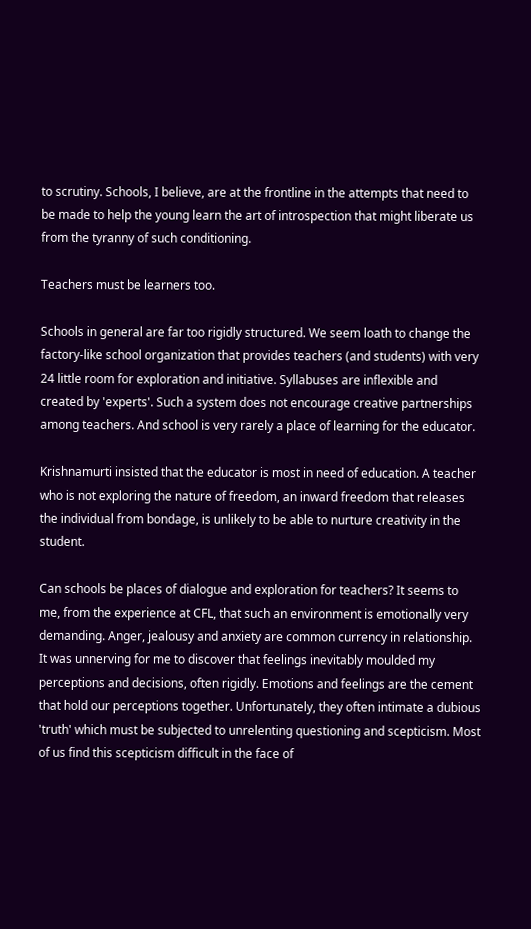to scrutiny. Schools, I believe, are at the frontline in the attempts that need to be made to help the young learn the art of introspection that might liberate us from the tyranny of such conditioning.

Teachers must be learners too.

Schools in general are far too rigidly structured. We seem loath to change the factory-like school organization that provides teachers (and students) with very 24 little room for exploration and initiative. Syllabuses are inflexible and created by 'experts'. Such a system does not encourage creative partnerships among teachers. And school is very rarely a place of learning for the educator.

Krishnamurti insisted that the educator is most in need of education. A teacher who is not exploring the nature of freedom, an inward freedom that releases the individual from bondage, is unlikely to be able to nurture creativity in the student.

Can schools be places of dialogue and exploration for teachers? It seems to me, from the experience at CFL, that such an environment is emotionally very demanding. Anger, jealousy and anxiety are common currency in relationship. It was unnerving for me to discover that feelings inevitably moulded my perceptions and decisions, often rigidly. Emotions and feelings are the cement that hold our perceptions together. Unfortunately, they often intimate a dubious 'truth' which must be subjected to unrelenting questioning and scepticism. Most of us find this scepticism difficult in the face of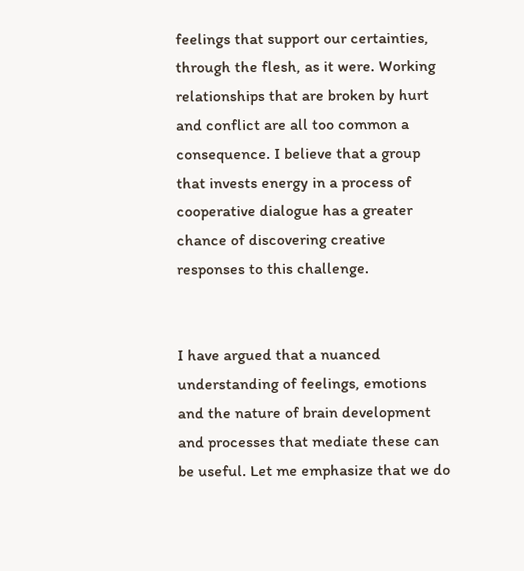feelings that support our certainties, through the flesh, as it were. Working relationships that are broken by hurt and conflict are all too common a consequence. I believe that a group that invests energy in a process of cooperative dialogue has a greater chance of discovering creative responses to this challenge.


I have argued that a nuanced understanding of feelings, emotions and the nature of brain development and processes that mediate these can be useful. Let me emphasize that we do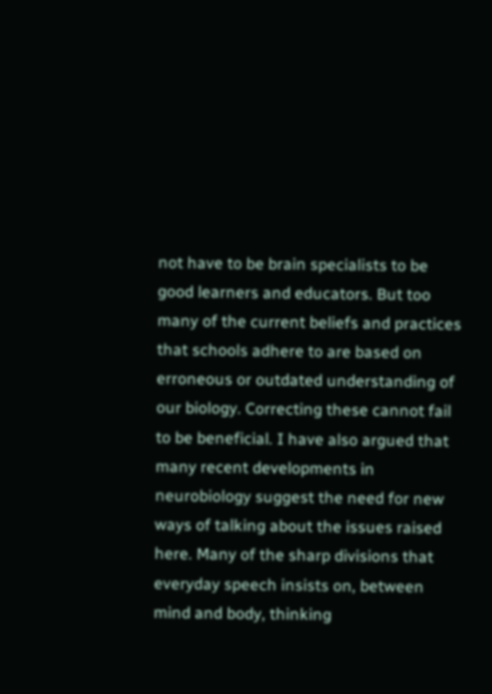not have to be brain specialists to be good learners and educators. But too many of the current beliefs and practices that schools adhere to are based on erroneous or outdated understanding of our biology. Correcting these cannot fail to be beneficial. I have also argued that many recent developments in neurobiology suggest the need for new ways of talking about the issues raised here. Many of the sharp divisions that everyday speech insists on, between mind and body, thinking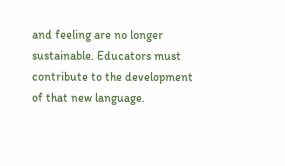and feeling are no longer sustainable. Educators must contribute to the development of that new language.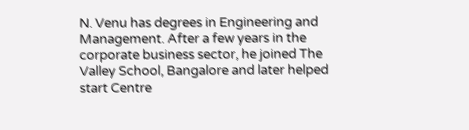N. Venu has degrees in Engineering and Management. After a few years in the corporate business sector, he joined The Valley School, Bangalore and later helped start Centre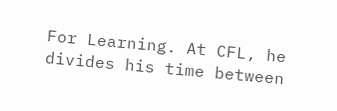For Learning. At CFL, he divides his time between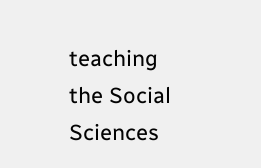teaching the Social Sciences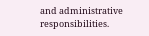and administrative responsibilities.